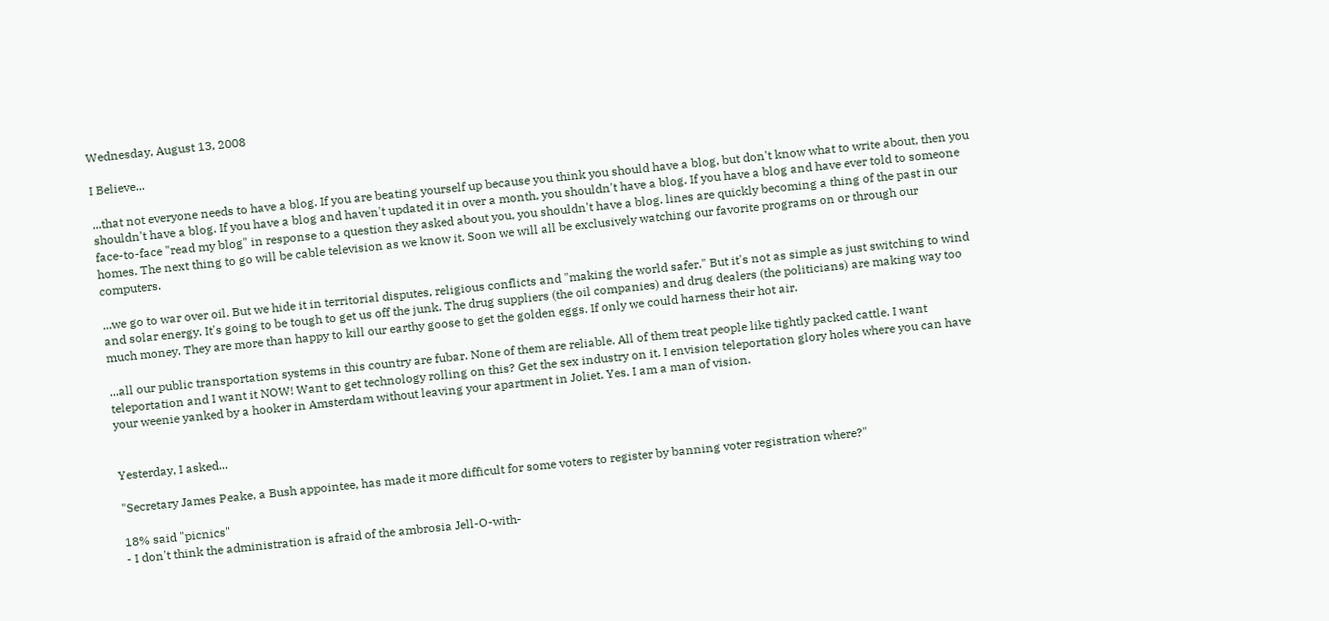Wednesday, August 13, 2008

I Believe...

...that not everyone needs to have a blog. If you are beating yourself up because you think you should have a blog, but don't know what to write about, then you shouldn't have a blog. If you have a blog and haven't updated it in over a month, you shouldn't have a blog. If you have a blog and have ever told to someone face-to-face "read my blog" in response to a question they asked about you, you shouldn't have a blog. lines are quickly becoming a thing of the past in our homes. The next thing to go will be cable television as we know it. Soon we will all be exclusively watching our favorite programs on or through our computers.

...we go to war over oil. But we hide it in territorial disputes, religious conflicts and "making the world safer." But it's not as simple as just switching to wind and solar energy. It's going to be tough to get us off the junk. The drug suppliers (the oil companies) and drug dealers (the politicians) are making way too much money. They are more than happy to kill our earthy goose to get the golden eggs. If only we could harness their hot air.

...all our public transportation systems in this country are fubar. None of them are reliable. All of them treat people like tightly packed cattle. I want teleportation and I want it NOW! Want to get technology rolling on this? Get the sex industry on it. I envision teleportation glory holes where you can have your weenie yanked by a hooker in Amsterdam without leaving your apartment in Joliet. Yes. I am a man of vision.


Yesterday, I asked...

"Secretary James Peake, a Bush appointee, has made it more difficult for some voters to register by banning voter registration where?"

18% said "picnics"
- I don't think the administration is afraid of the ambrosia Jell-O-with-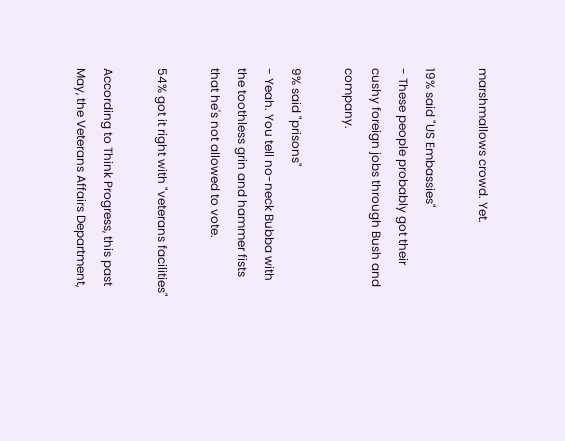marshmallows crowd. Yet.

19% said "US Embassies"
- These people probably got their cushy foreign jobs through Bush and company.

9% said "prisons"
- Yeah. You tell no-neck Bubba with the toothless grin and hammer fists that he's not allowed to vote.

54% got it right with "veterans facilities"

According to Think Progress, this past May, the Veterans Affairs Department,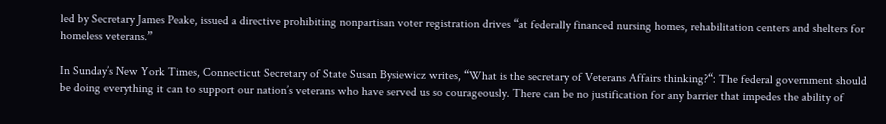led by Secretary James Peake, issued a directive prohibiting nonpartisan voter registration drives “at federally financed nursing homes, rehabilitation centers and shelters for homeless veterans.”

In Sunday’s New York Times, Connecticut Secretary of State Susan Bysiewicz writes, “What is the secretary of Veterans Affairs thinking?“: The federal government should be doing everything it can to support our nation’s veterans who have served us so courageously. There can be no justification for any barrier that impedes the ability of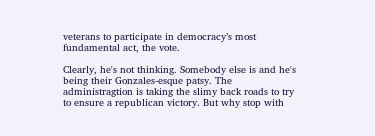veterans to participate in democracy’s most fundamental act, the vote.

Clearly, he's not thinking. Somebody else is and he's being their Gonzales-esque patsy. The administragtion is taking the slimy back roads to try to ensure a republican victory. But why stop with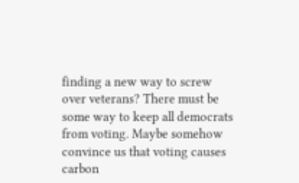finding a new way to screw over veterans? There must be some way to keep all democrats from voting. Maybe somehow convince us that voting causes carbon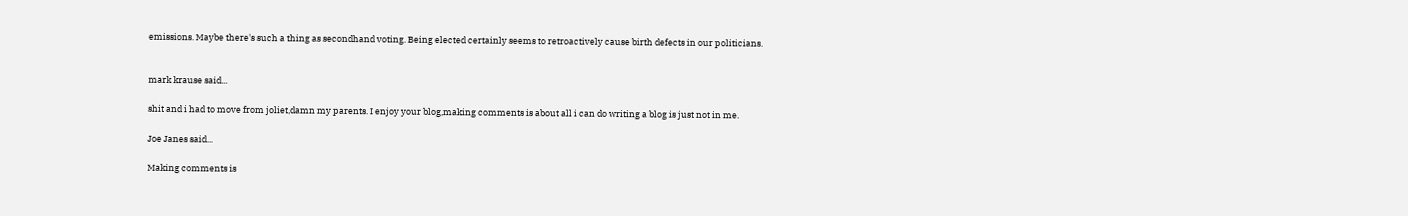emissions. Maybe there's such a thing as secondhand voting. Being elected certainly seems to retroactively cause birth defects in our politicians.


mark krause said...

shit and i had to move from joliet,damn my parents. I enjoy your blog,making comments is about all i can do writing a blog is just not in me.

Joe Janes said...

Making comments is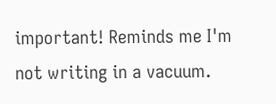important! Reminds me I'm not writing in a vacuum.